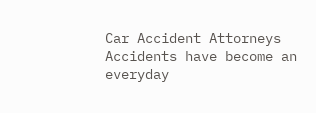Car Accident Attorneys Accidents have become an everyday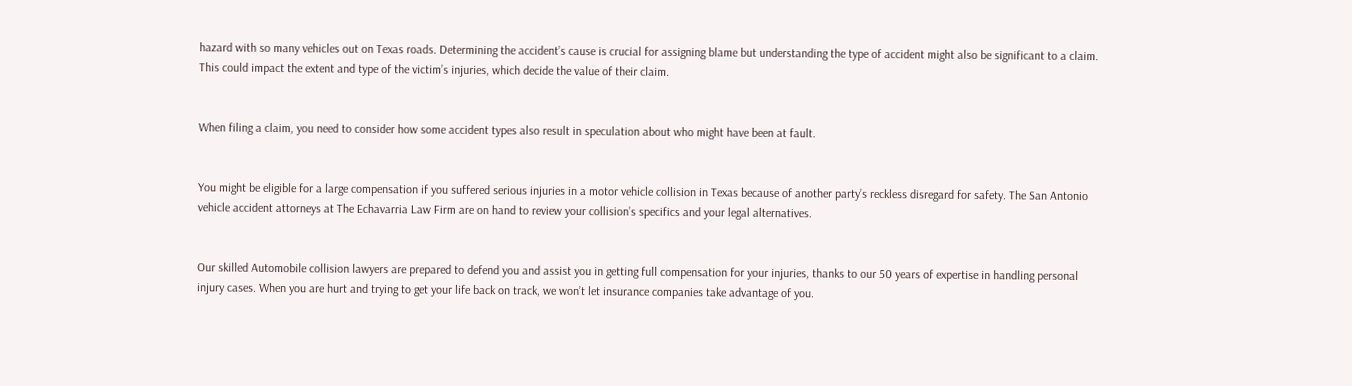hazard with so many vehicles out on Texas roads. Determining the accident’s cause is crucial for assigning blame but understanding the type of accident might also be significant to a claim. This could impact the extent and type of the victim’s injuries, which decide the value of their claim.


When filing a claim, you need to consider how some accident types also result in speculation about who might have been at fault.


You might be eligible for a large compensation if you suffered serious injuries in a motor vehicle collision in Texas because of another party’s reckless disregard for safety. The San Antonio vehicle accident attorneys at The Echavarria Law Firm are on hand to review your collision’s specifics and your legal alternatives.


Our skilled Automobile collision lawyers are prepared to defend you and assist you in getting full compensation for your injuries, thanks to our 50 years of expertise in handling personal injury cases. When you are hurt and trying to get your life back on track, we won’t let insurance companies take advantage of you.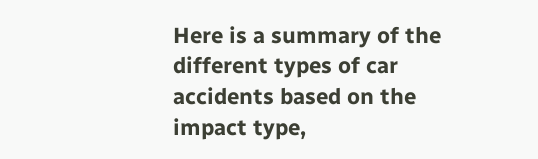Here is a summary of the different types of car accidents based on the impact type,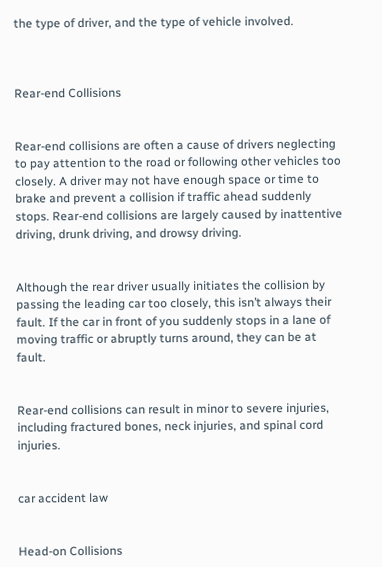the type of driver, and the type of vehicle involved.



Rear-end Collisions


Rear-end collisions are often a cause of drivers neglecting to pay attention to the road or following other vehicles too closely. A driver may not have enough space or time to brake and prevent a collision if traffic ahead suddenly stops. Rear-end collisions are largely caused by inattentive driving, drunk driving, and drowsy driving.


Although the rear driver usually initiates the collision by passing the leading car too closely, this isn’t always their fault. If the car in front of you suddenly stops in a lane of moving traffic or abruptly turns around, they can be at fault.


Rear-end collisions can result in minor to severe injuries, including fractured bones, neck injuries, and spinal cord injuries.


car accident law


Head-on Collisions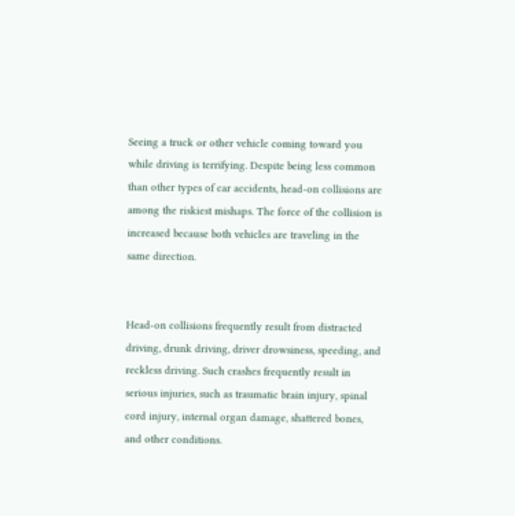Seeing a truck or other vehicle coming toward you while driving is terrifying. Despite being less common than other types of car accidents, head-on collisions are among the riskiest mishaps. The force of the collision is increased because both vehicles are traveling in the same direction.


Head-on collisions frequently result from distracted driving, drunk driving, driver drowsiness, speeding, and reckless driving. Such crashes frequently result in serious injuries, such as traumatic brain injury, spinal cord injury, internal organ damage, shattered bones, and other conditions.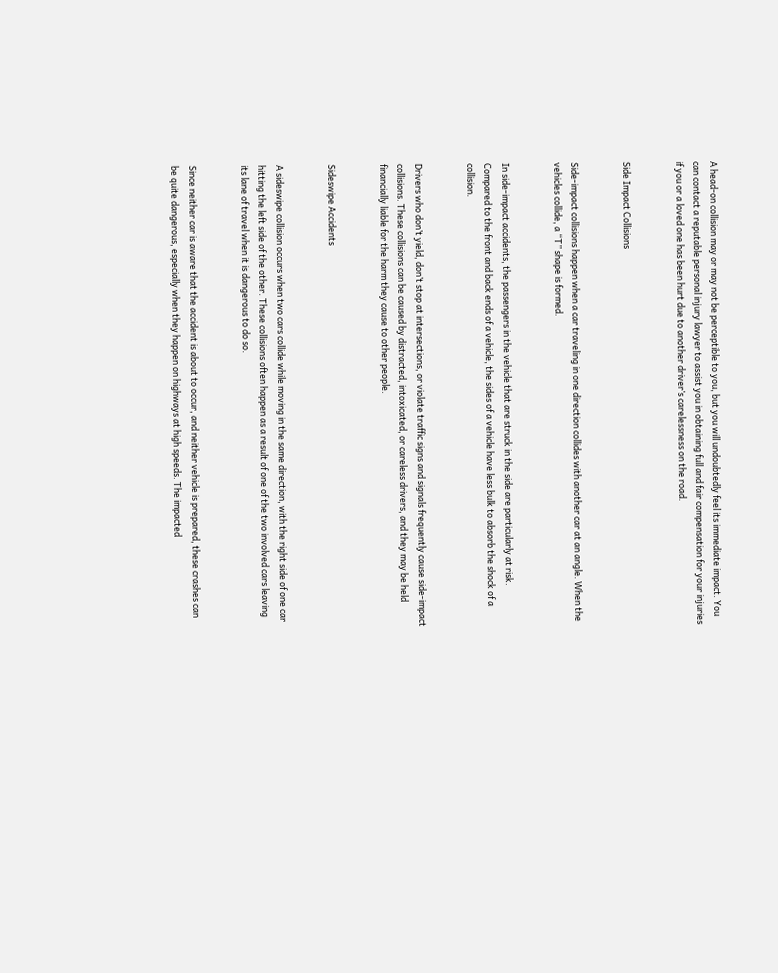A head-on collision may or may not be perceptible to you, but you will undoubtedly feel its immediate impact. You can contact a reputable personal injury lawyer to assist you in obtaining full and fair compensation for your injuries if you or a loved one has been hurt due to another driver’s carelessness on the road.


Side Impact Collisions


Side-impact collisions happen when a car traveling in one direction collides with another car at an angle. When the vehicles collide, a “T” shape is formed.


In side-impact accidents, the passengers in the vehicle that are struck in the side are particularly at risk. Compared to the front and back ends of a vehicle, the sides of a vehicle have less bulk to absorb the shock of a collision.


Drivers who don’t yield, don’t stop at intersections, or violate traffic signs and signals frequently cause side-impact collisions. These collisions can be caused by distracted, intoxicated, or careless drivers, and they may be held financially liable for the harm they cause to other people.


Sideswipe Accidents


A sideswipe collision occurs when two cars collide while moving in the same direction, with the right side of one car hitting the left side of the other. These collisions often happen as a result of one of the two involved cars leaving its lane of travel when it is dangerous to do so.


Since neither car is aware that the accident is about to occur, and neither vehicle is prepared, these crashes can be quite dangerous, especially when they happen on highways at high speeds. The impacted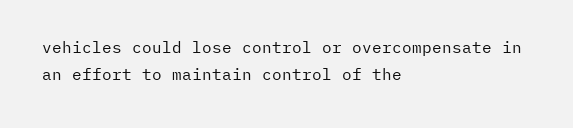vehicles could lose control or overcompensate in an effort to maintain control of the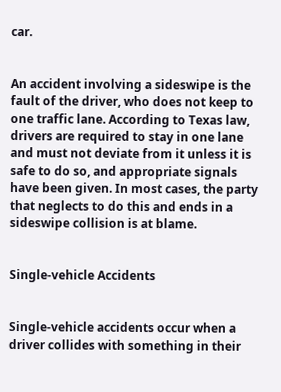car.


An accident involving a sideswipe is the fault of the driver, who does not keep to one traffic lane. According to Texas law, drivers are required to stay in one lane and must not deviate from it unless it is safe to do so, and appropriate signals have been given. In most cases, the party that neglects to do this and ends in a sideswipe collision is at blame.


Single-vehicle Accidents


Single-vehicle accidents occur when a driver collides with something in their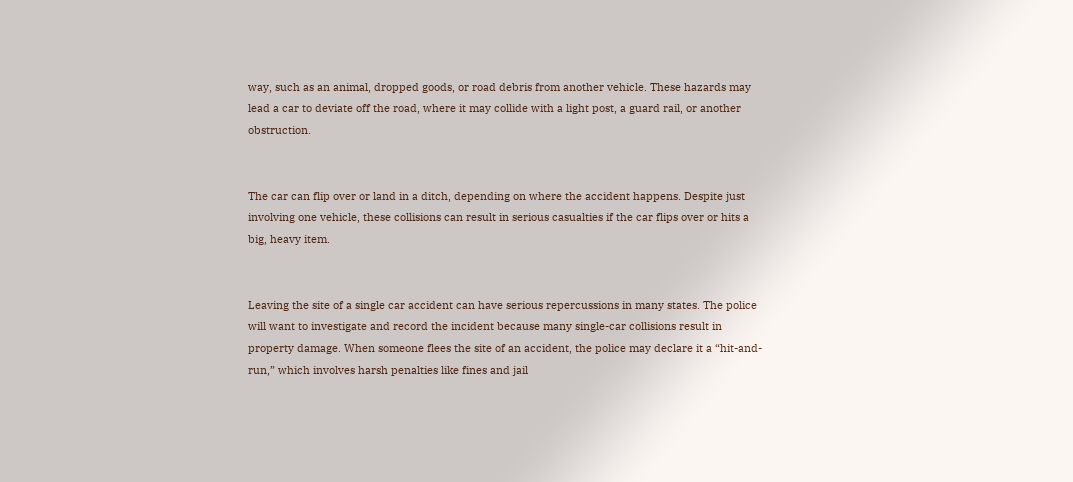way, such as an animal, dropped goods, or road debris from another vehicle. These hazards may lead a car to deviate off the road, where it may collide with a light post, a guard rail, or another obstruction.


The car can flip over or land in a ditch, depending on where the accident happens. Despite just involving one vehicle, these collisions can result in serious casualties if the car flips over or hits a big, heavy item.


Leaving the site of a single car accident can have serious repercussions in many states. The police will want to investigate and record the incident because many single-car collisions result in property damage. When someone flees the site of an accident, the police may declare it a “hit-and-run,” which involves harsh penalties like fines and jail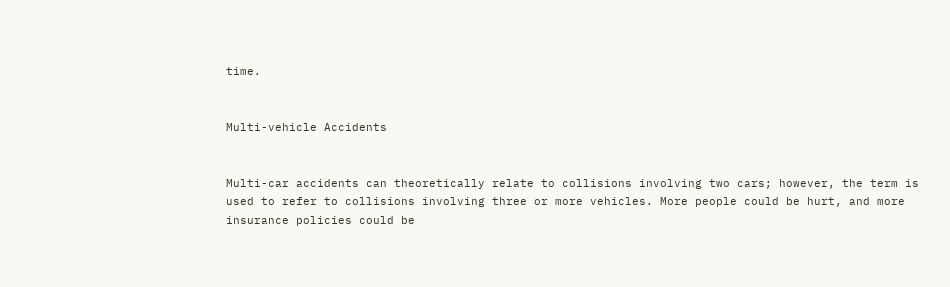time.


Multi-vehicle Accidents


Multi-car accidents can theoretically relate to collisions involving two cars; however, the term is used to refer to collisions involving three or more vehicles. More people could be hurt, and more insurance policies could be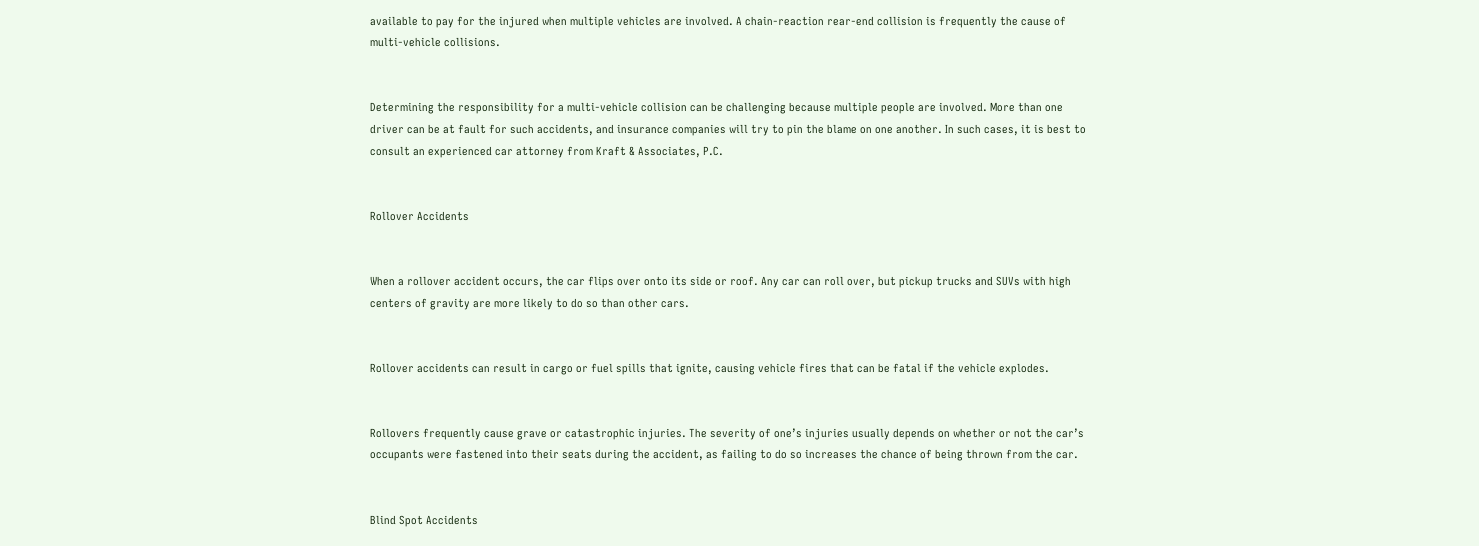available to pay for the injured when multiple vehicles are involved. A chain-reaction rear-end collision is frequently the cause of multi-vehicle collisions.


Determining the responsibility for a multi-vehicle collision can be challenging because multiple people are involved. More than one driver can be at fault for such accidents, and insurance companies will try to pin the blame on one another. In such cases, it is best to consult an experienced car attorney from Kraft & Associates, P.C.


Rollover Accidents


When a rollover accident occurs, the car flips over onto its side or roof. Any car can roll over, but pickup trucks and SUVs with high centers of gravity are more likely to do so than other cars.


Rollover accidents can result in cargo or fuel spills that ignite, causing vehicle fires that can be fatal if the vehicle explodes.


Rollovers frequently cause grave or catastrophic injuries. The severity of one’s injuries usually depends on whether or not the car’s occupants were fastened into their seats during the accident, as failing to do so increases the chance of being thrown from the car.


Blind Spot Accidents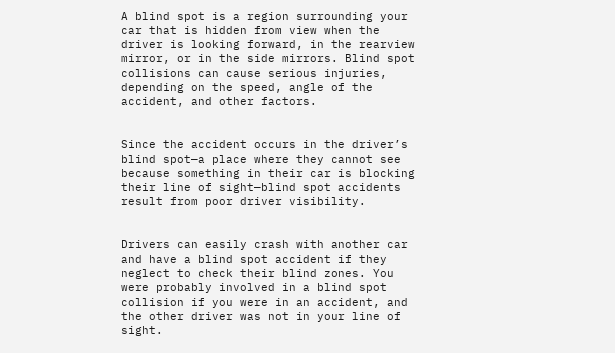A blind spot is a region surrounding your car that is hidden from view when the driver is looking forward, in the rearview mirror, or in the side mirrors. Blind spot collisions can cause serious injuries, depending on the speed, angle of the accident, and other factors.


Since the accident occurs in the driver’s blind spot—a place where they cannot see because something in their car is blocking their line of sight—blind spot accidents result from poor driver visibility.


Drivers can easily crash with another car and have a blind spot accident if they neglect to check their blind zones. You were probably involved in a blind spot collision if you were in an accident, and the other driver was not in your line of sight.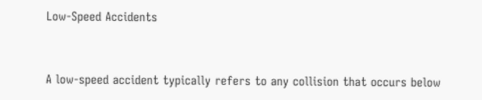Low-Speed Accidents


A low-speed accident typically refers to any collision that occurs below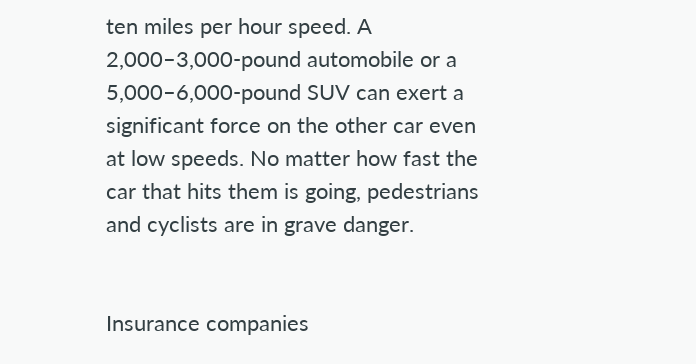ten miles per hour speed. A 2,000–3,000-pound automobile or a 5,000–6,000-pound SUV can exert a significant force on the other car even at low speeds. No matter how fast the car that hits them is going, pedestrians and cyclists are in grave danger.


Insurance companies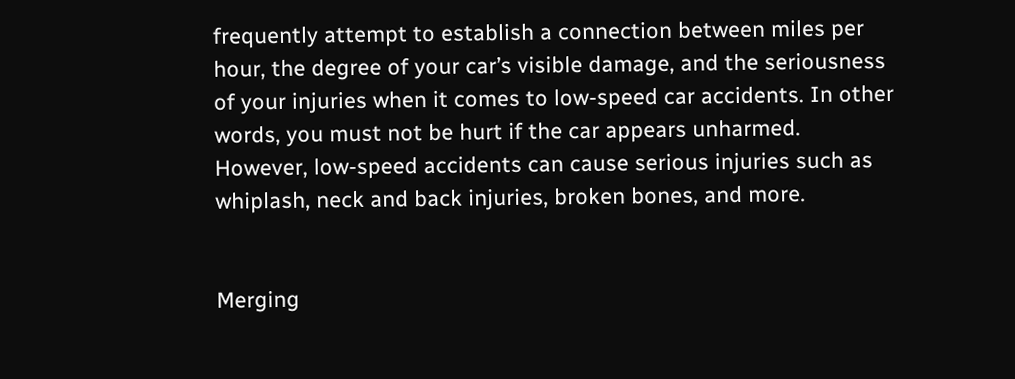frequently attempt to establish a connection between miles per hour, the degree of your car’s visible damage, and the seriousness of your injuries when it comes to low-speed car accidents. In other words, you must not be hurt if the car appears unharmed. However, low-speed accidents can cause serious injuries such as whiplash, neck and back injuries, broken bones, and more.


Merging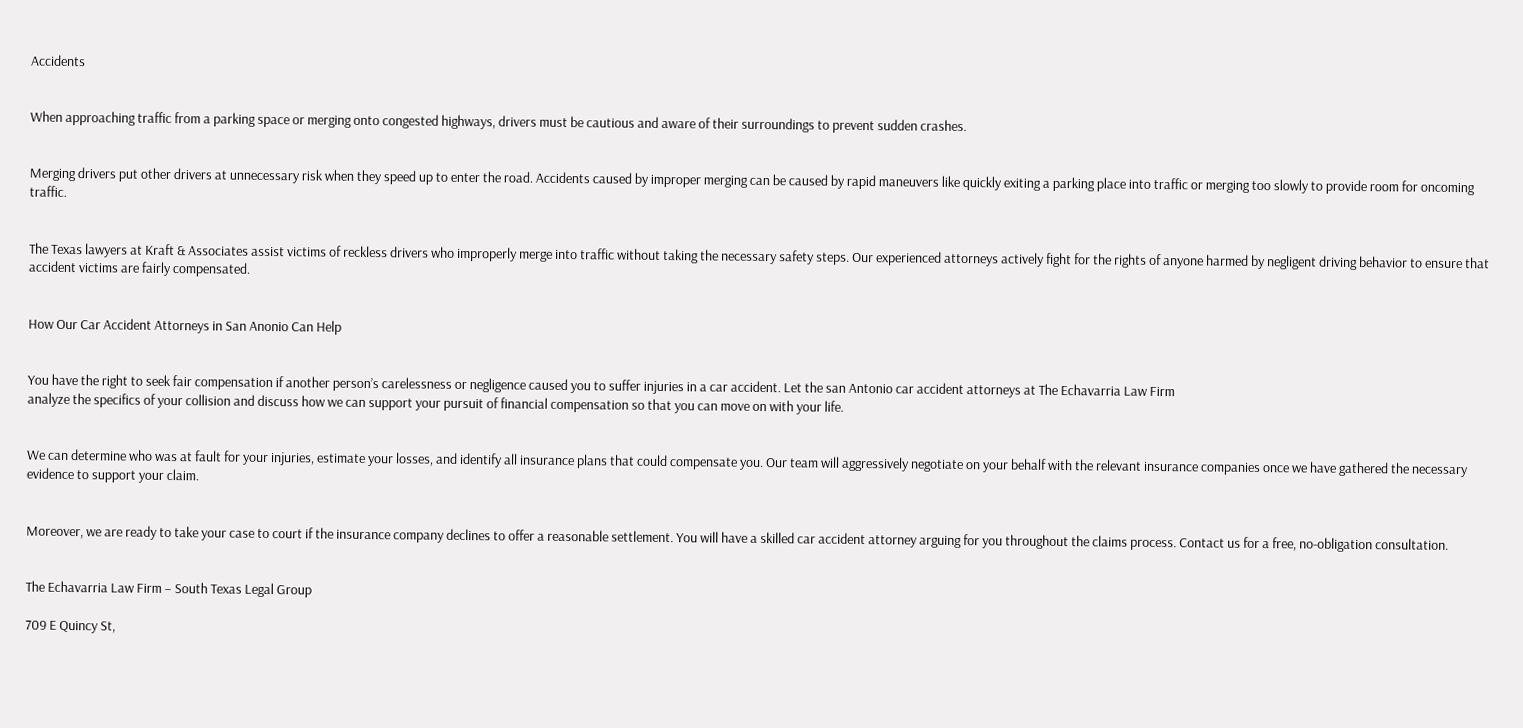Accidents


When approaching traffic from a parking space or merging onto congested highways, drivers must be cautious and aware of their surroundings to prevent sudden crashes.


Merging drivers put other drivers at unnecessary risk when they speed up to enter the road. Accidents caused by improper merging can be caused by rapid maneuvers like quickly exiting a parking place into traffic or merging too slowly to provide room for oncoming traffic.


The Texas lawyers at Kraft & Associates assist victims of reckless drivers who improperly merge into traffic without taking the necessary safety steps. Our experienced attorneys actively fight for the rights of anyone harmed by negligent driving behavior to ensure that accident victims are fairly compensated.


How Our Car Accident Attorneys in San Anonio Can Help


You have the right to seek fair compensation if another person’s carelessness or negligence caused you to suffer injuries in a car accident. Let the san Antonio car accident attorneys at The Echavarria Law Firm
analyze the specifics of your collision and discuss how we can support your pursuit of financial compensation so that you can move on with your life.


We can determine who was at fault for your injuries, estimate your losses, and identify all insurance plans that could compensate you. Our team will aggressively negotiate on your behalf with the relevant insurance companies once we have gathered the necessary evidence to support your claim.


Moreover, we are ready to take your case to court if the insurance company declines to offer a reasonable settlement. You will have a skilled car accident attorney arguing for you throughout the claims process. Contact us for a free, no-obligation consultation.


The Echavarria Law Firm – South Texas Legal Group

709 E Quincy St,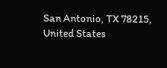San Antonio, TX 78215, United States